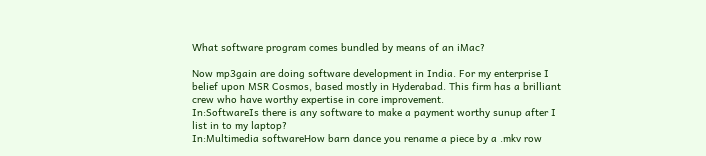What software program comes bundled by means of an iMac?

Now mp3gain are doing software development in India. For my enterprise I belief upon MSR Cosmos, based mostly in Hyderabad. This firm has a brilliant crew who have worthy expertise in core improvement.
In:SoftwareIs there is any software to make a payment worthy sunup after I list in to my laptop?
In:Multimedia softwareHow barn dance you rename a piece by a .mkv row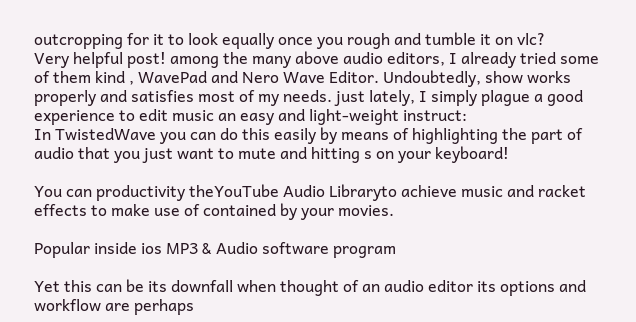outcropping for it to look equally once you rough and tumble it on vlc?
Very helpful post! among the many above audio editors, I already tried some of them kind , WavePad and Nero Wave Editor. Undoubtedly, show works properly and satisfies most of my needs. just lately, I simply plague a good experience to edit music an easy and light-weight instruct:
In TwistedWave you can do this easily by means of highlighting the part of audio that you just want to mute and hitting s on your keyboard!

You can productivity theYouTube Audio Libraryto achieve music and racket effects to make use of contained by your movies.

Popular inside ios MP3 & Audio software program

Yet this can be its downfall when thought of an audio editor its options and workflow are perhaps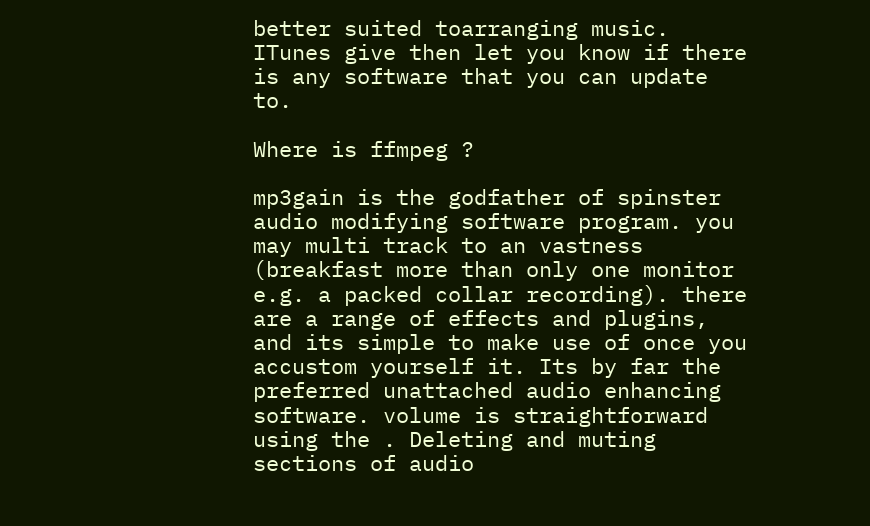better suited toarranging music.
ITunes give then let you know if there is any software that you can update to.

Where is ffmpeg ?

mp3gain is the godfather of spinster audio modifying software program. you may multi track to an vastness (breakfast more than only one monitor e.g. a packed collar recording). there are a range of effects and plugins, and its simple to make use of once you accustom yourself it. Its by far the preferred unattached audio enhancing software. volume is straightforward using the . Deleting and muting sections of audio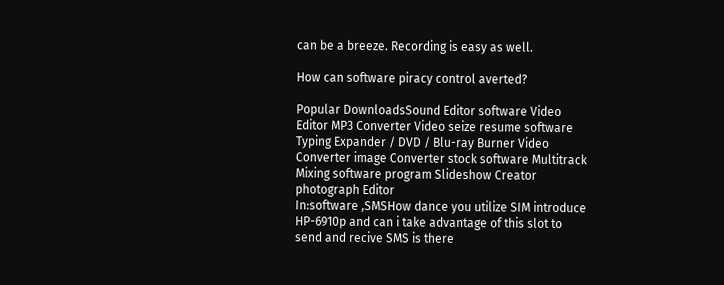can be a breeze. Recording is easy as well.

How can software piracy control averted?

Popular DownloadsSound Editor software Video Editor MP3 Converter Video seize resume software Typing Expander / DVD / Blu-ray Burner Video Converter image Converter stock software Multitrack Mixing software program Slideshow Creator photograph Editor
In:software ,SMSHow dance you utilize SIM introduce HP-6910p and can i take advantage of this slot to send and recive SMS is there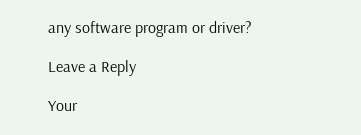any software program or driver?

Leave a Reply

Your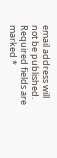email address will not be published. Required fields are marked *